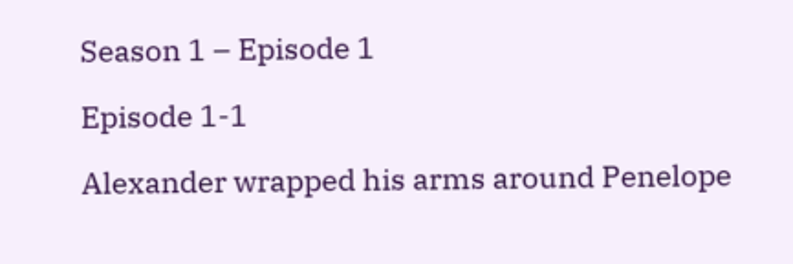Season 1 – Episode 1

Episode 1-1

Alexander wrapped his arms around Penelope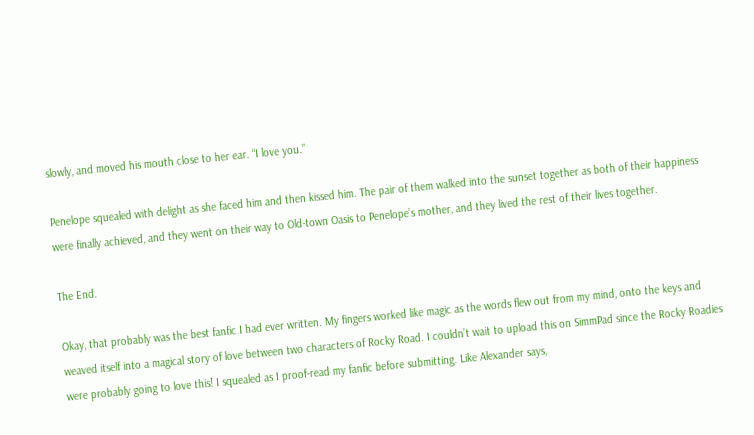slowly, and moved his mouth close to her ear. “I love you.”

Penelope squealed with delight as she faced him and then kissed him. The pair of them walked into the sunset together as both of their happiness were finally achieved, and they went on their way to Old-town Oasis to Penelope’s mother, and they lived the rest of their lives together.

The End.

Okay, that probably was the best fanfic I had ever written. My fingers worked like magic as the words flew out from my mind, onto the keys and weaved itself into a magical story of love between two characters of Rocky Road. I couldn’t wait to upload this on SimmPad since the Rocky Roadies were probably going to love this! I squealed as I proof-read my fanfic before submitting. Like Alexander says,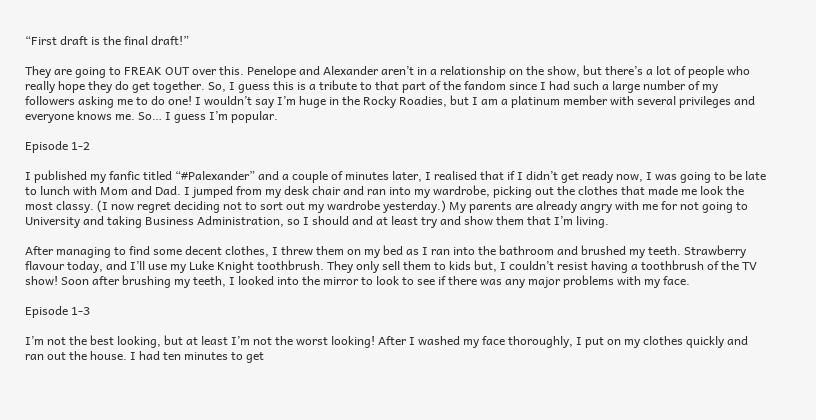“First draft is the final draft!”

They are going to FREAK OUT over this. Penelope and Alexander aren’t in a relationship on the show, but there’s a lot of people who really hope they do get together. So, I guess this is a tribute to that part of the fandom since I had such a large number of my followers asking me to do one! I wouldn’t say I’m huge in the Rocky Roadies, but I am a platinum member with several privileges and everyone knows me. So… I guess I’m popular.

Episode 1-2

I published my fanfic titled “#Palexander” and a couple of minutes later, I realised that if I didn’t get ready now, I was going to be late to lunch with Mom and Dad. I jumped from my desk chair and ran into my wardrobe, picking out the clothes that made me look the most classy. (I now regret deciding not to sort out my wardrobe yesterday.) My parents are already angry with me for not going to University and taking Business Administration, so I should and at least try and show them that I’m living.

After managing to find some decent clothes, I threw them on my bed as I ran into the bathroom and brushed my teeth. Strawberry flavour today, and I’ll use my Luke Knight toothbrush. They only sell them to kids but, I couldn’t resist having a toothbrush of the TV show! Soon after brushing my teeth, I looked into the mirror to look to see if there was any major problems with my face.

Episode 1-3

I’m not the best looking, but at least I’m not the worst looking! After I washed my face thoroughly, I put on my clothes quickly and ran out the house. I had ten minutes to get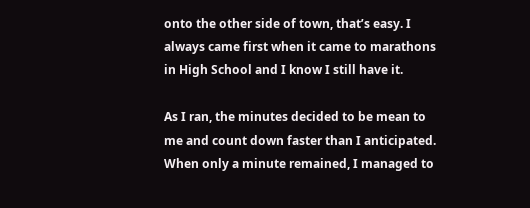onto the other side of town, that’s easy. I always came first when it came to marathons in High School and I know I still have it.

As I ran, the minutes decided to be mean to me and count down faster than I anticipated. When only a minute remained, I managed to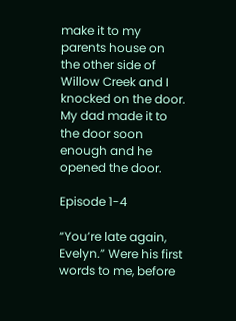make it to my parents house on the other side of Willow Creek and I knocked on the door. My dad made it to the door soon enough and he opened the door.

Episode 1-4

“You’re late again, Evelyn.” Were his first words to me, before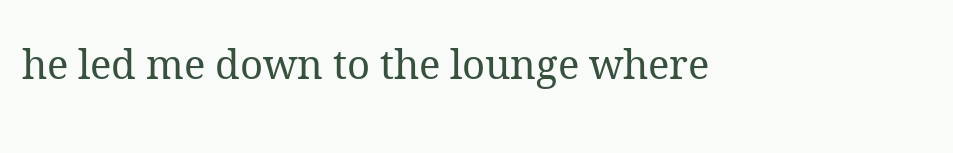he led me down to the lounge where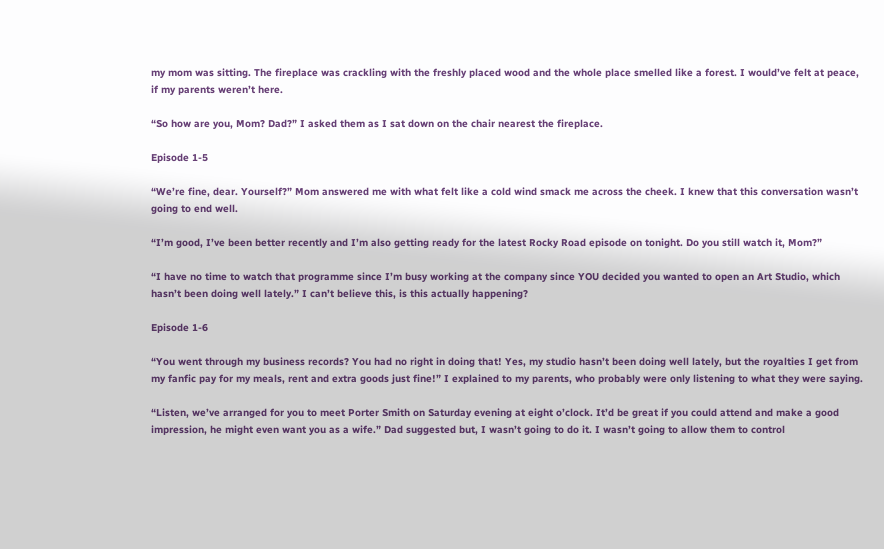my mom was sitting. The fireplace was crackling with the freshly placed wood and the whole place smelled like a forest. I would’ve felt at peace, if my parents weren’t here.

“So how are you, Mom? Dad?” I asked them as I sat down on the chair nearest the fireplace.

Episode 1-5

“We’re fine, dear. Yourself?” Mom answered me with what felt like a cold wind smack me across the cheek. I knew that this conversation wasn’t going to end well.

“I’m good, I’ve been better recently and I’m also getting ready for the latest Rocky Road episode on tonight. Do you still watch it, Mom?”

“I have no time to watch that programme since I’m busy working at the company since YOU decided you wanted to open an Art Studio, which hasn’t been doing well lately.” I can’t believe this, is this actually happening?

Episode 1-6

“You went through my business records? You had no right in doing that! Yes, my studio hasn’t been doing well lately, but the royalties I get from my fanfic pay for my meals, rent and extra goods just fine!” I explained to my parents, who probably were only listening to what they were saying.

“Listen, we’ve arranged for you to meet Porter Smith on Saturday evening at eight o’clock. It’d be great if you could attend and make a good impression, he might even want you as a wife.” Dad suggested but, I wasn’t going to do it. I wasn’t going to allow them to control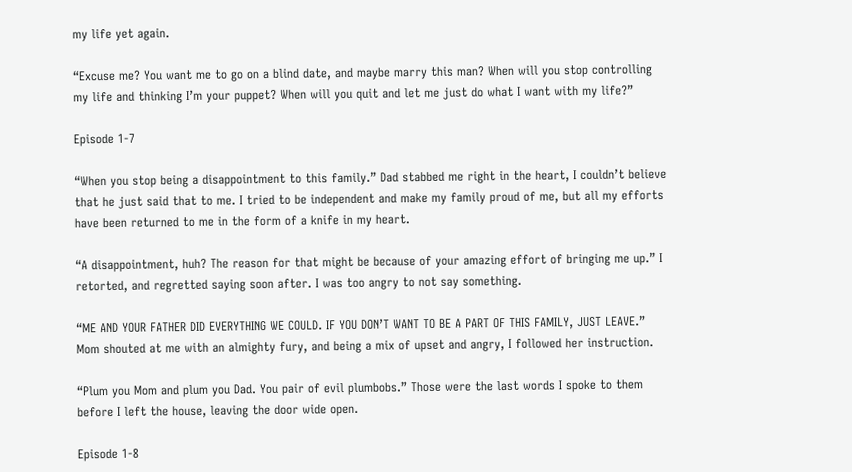my life yet again.

“Excuse me? You want me to go on a blind date, and maybe marry this man? When will you stop controlling my life and thinking I’m your puppet? When will you quit and let me just do what I want with my life?”

Episode 1-7

“When you stop being a disappointment to this family.” Dad stabbed me right in the heart, I couldn’t believe that he just said that to me. I tried to be independent and make my family proud of me, but all my efforts have been returned to me in the form of a knife in my heart.

“A disappointment, huh? The reason for that might be because of your amazing effort of bringing me up.” I retorted, and regretted saying soon after. I was too angry to not say something.

“ME AND YOUR FATHER DID EVERYTHING WE COULD. IF YOU DON’T WANT TO BE A PART OF THIS FAMILY, JUST LEAVE.” Mom shouted at me with an almighty fury, and being a mix of upset and angry, I followed her instruction.

“Plum you Mom and plum you Dad. You pair of evil plumbobs.” Those were the last words I spoke to them before I left the house, leaving the door wide open.

Episode 1-8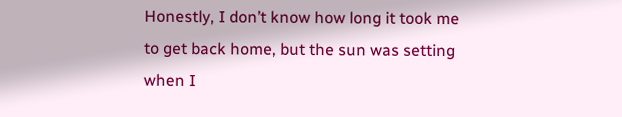Honestly, I don’t know how long it took me to get back home, but the sun was setting when I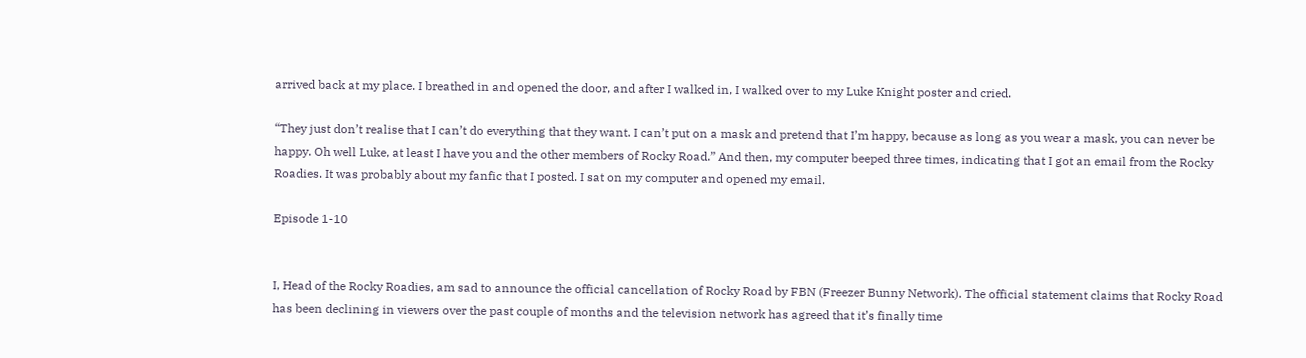arrived back at my place. I breathed in and opened the door, and after I walked in, I walked over to my Luke Knight poster and cried.

“They just don’t realise that I can’t do everything that they want. I can’t put on a mask and pretend that I’m happy, because as long as you wear a mask, you can never be happy. Oh well Luke, at least I have you and the other members of Rocky Road.” And then, my computer beeped three times, indicating that I got an email from the Rocky Roadies. It was probably about my fanfic that I posted. I sat on my computer and opened my email.

Episode 1-10


I, Head of the Rocky Roadies, am sad to announce the official cancellation of Rocky Road by FBN (Freezer Bunny Network). The official statement claims that Rocky Road has been declining in viewers over the past couple of months and the television network has agreed that it’s finally time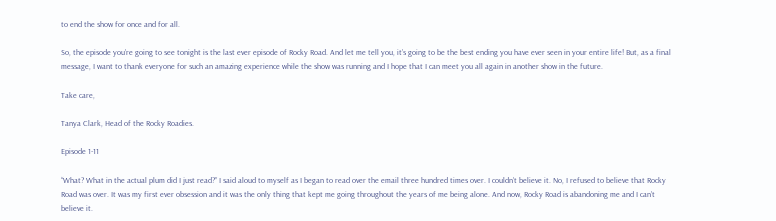to end the show for once and for all.

So, the episode you’re going to see tonight is the last ever episode of Rocky Road. And let me tell you, it’s going to be the best ending you have ever seen in your entire life! But, as a final message, I want to thank everyone for such an amazing experience while the show was running and I hope that I can meet you all again in another show in the future.

Take care,

Tanya Clark, Head of the Rocky Roadies.

Episode 1-11

“What? What in the actual plum did I just read?” I said aloud to myself as I began to read over the email three hundred times over. I couldn’t believe it. No, I refused to believe that Rocky Road was over. It was my first ever obsession and it was the only thing that kept me going throughout the years of me being alone. And now, Rocky Road is abandoning me and I can’t believe it.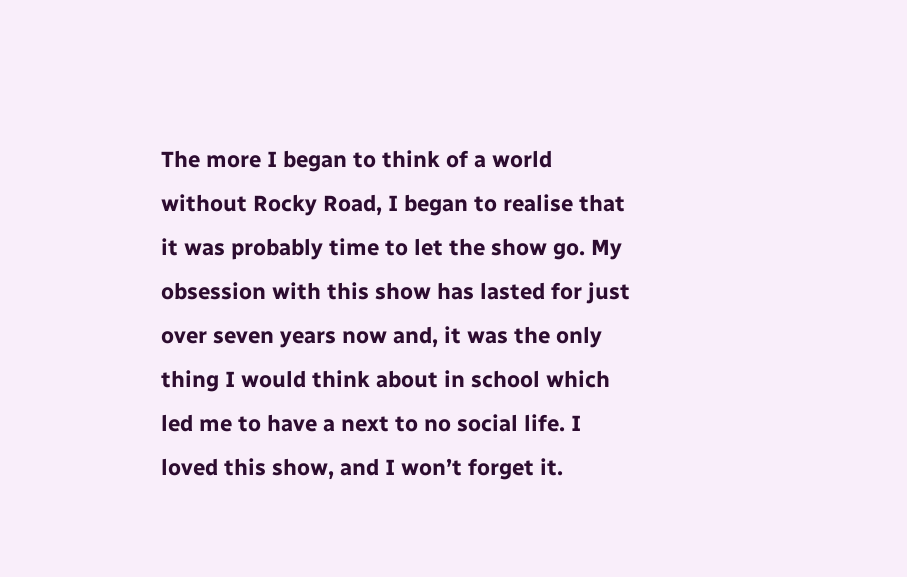The more I began to think of a world without Rocky Road, I began to realise that it was probably time to let the show go. My obsession with this show has lasted for just over seven years now and, it was the only thing I would think about in school which led me to have a next to no social life. I loved this show, and I won’t forget it.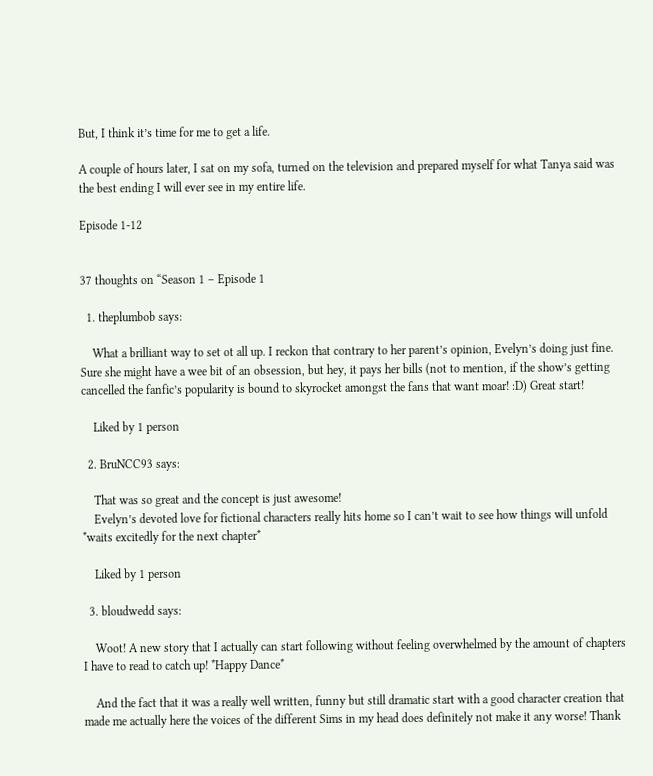But, I think it’s time for me to get a life.

A couple of hours later, I sat on my sofa, turned on the television and prepared myself for what Tanya said was the best ending I will ever see in my entire life.

Episode 1-12


37 thoughts on “Season 1 – Episode 1

  1. theplumbob says:

    What a brilliant way to set ot all up. I reckon that contrary to her parent’s opinion, Evelyn’s doing just fine. Sure she might have a wee bit of an obsession, but hey, it pays her bills (not to mention, if the show’s getting cancelled the fanfic’s popularity is bound to skyrocket amongst the fans that want moar! :D) Great start!

    Liked by 1 person

  2. BruNCC93 says:

    That was so great and the concept is just awesome!
    Evelyn’s devoted love for fictional characters really hits home so I can’t wait to see how things will unfold *waits excitedly for the next chapter*

    Liked by 1 person

  3. bloudwedd says:

    Woot! A new story that I actually can start following without feeling overwhelmed by the amount of chapters I have to read to catch up! *Happy Dance*

    And the fact that it was a really well written, funny but still dramatic start with a good character creation that made me actually here the voices of the different Sims in my head does definitely not make it any worse! Thank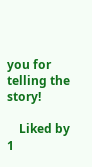you for telling the story!

    Liked by 1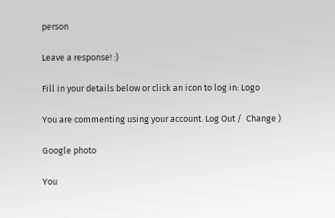person

Leave a response! :)

Fill in your details below or click an icon to log in: Logo

You are commenting using your account. Log Out /  Change )

Google photo

You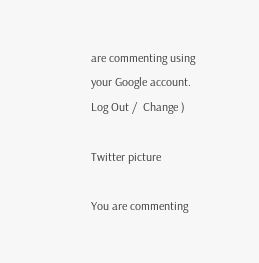are commenting using your Google account. Log Out /  Change )

Twitter picture

You are commenting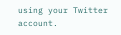using your Twitter account.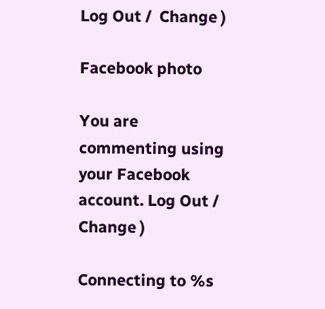Log Out /  Change )

Facebook photo

You are commenting using your Facebook account. Log Out /  Change )

Connecting to %s